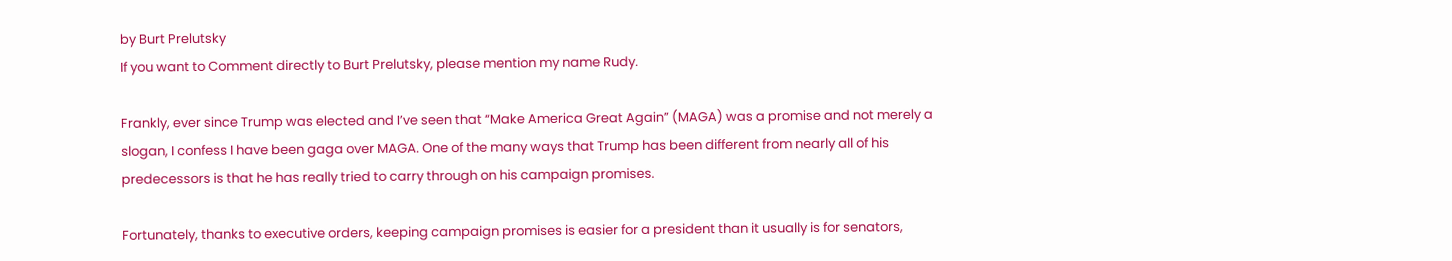by Burt Prelutsky
If you want to Comment directly to Burt Prelutsky, please mention my name Rudy.

Frankly, ever since Trump was elected and I’ve seen that “Make America Great Again” (MAGA) was a promise and not merely a slogan, I confess I have been gaga over MAGA. One of the many ways that Trump has been different from nearly all of his predecessors is that he has really tried to carry through on his campaign promises.

Fortunately, thanks to executive orders, keeping campaign promises is easier for a president than it usually is for senators,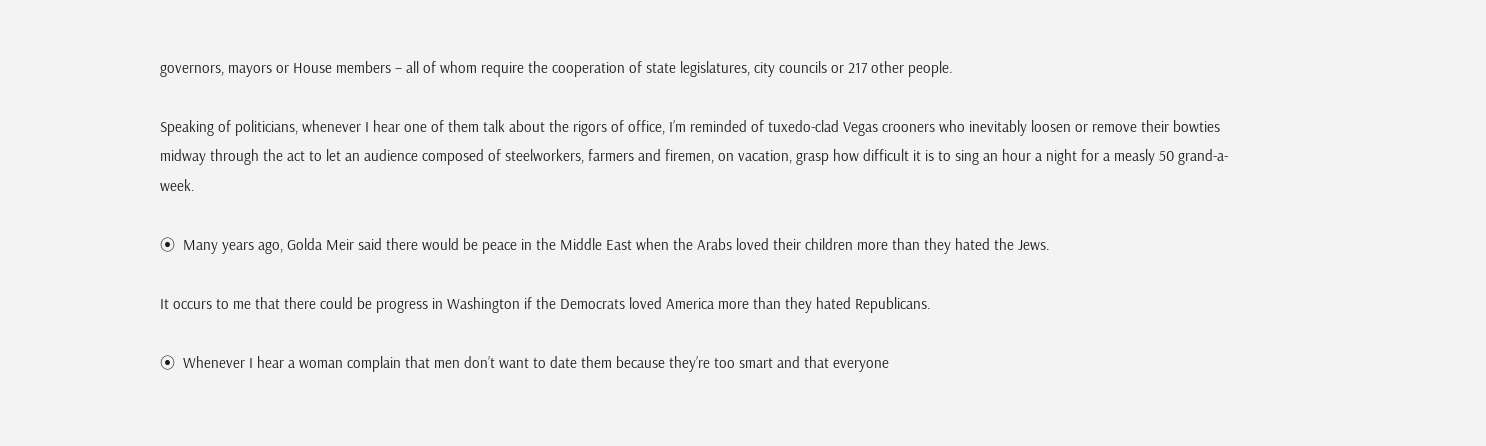governors, mayors or House members – all of whom require the cooperation of state legislatures, city councils or 217 other people.

Speaking of politicians, whenever I hear one of them talk about the rigors of office, I’m reminded of tuxedo-clad Vegas crooners who inevitably loosen or remove their bowties midway through the act to let an audience composed of steelworkers, farmers and firemen, on vacation, grasp how difficult it is to sing an hour a night for a measly 50 grand-a-week.

⦿  Many years ago, Golda Meir said there would be peace in the Middle East when the Arabs loved their children more than they hated the Jews.

It occurs to me that there could be progress in Washington if the Democrats loved America more than they hated Republicans.

⦿  Whenever I hear a woman complain that men don’t want to date them because they’re too smart and that everyone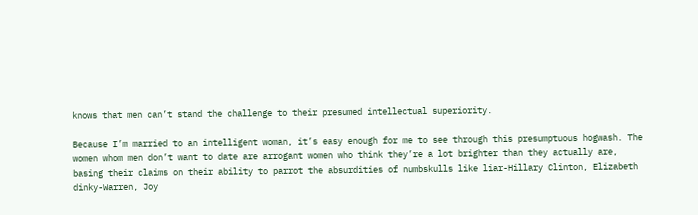knows that men can’t stand the challenge to their presumed intellectual superiority.

Because I’m married to an intelligent woman, it’s easy enough for me to see through this presumptuous hogwash. The women whom men don’t want to date are arrogant women who think they’re a lot brighter than they actually are, basing their claims on their ability to parrot the absurdities of numbskulls like liar-Hillary Clinton, Elizabeth dinky-Warren, Joy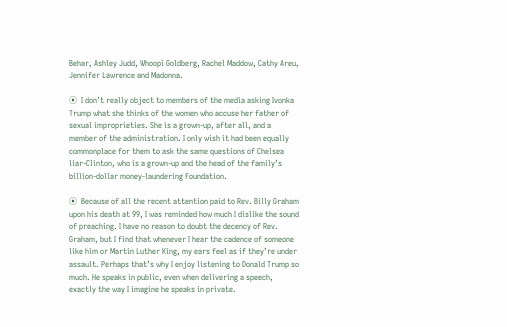Behar, Ashley Judd, Whoopi Goldberg, Rachel Maddow, Cathy Areu, Jennifer Lawrence and Madonna.

⦿  I don’t really object to members of the media asking Ivonka Trump what she thinks of the women who accuse her father of sexual improprieties. She is a grown-up, after all, and a member of the administration. I only wish it had been equally commonplace for them to ask the same questions of Chelsea liar-Clinton, who is a grown-up and the head of the family’s billion-dollar money-laundering Foundation.

⦿  Because of all the recent attention paid to Rev. Billy Graham upon his death at 99, I was reminded how much I dislike the sound of preaching. I have no reason to doubt the decency of Rev. Graham, but I find that whenever I hear the cadence of someone like him or Martin Luther King, my ears feel as if they’re under assault. Perhaps that’s why I enjoy listening to Donald Trump so much. He speaks in public, even when delivering a speech, exactly the way I imagine he speaks in private.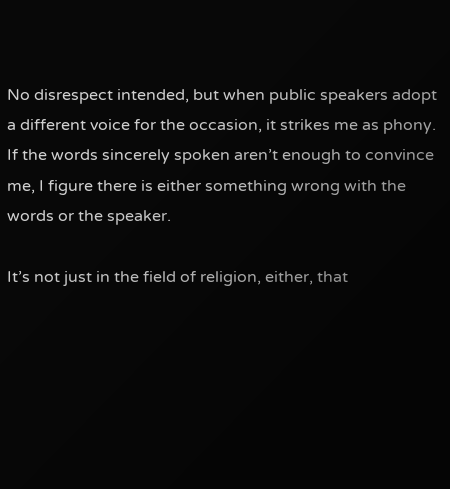No disrespect intended, but when public speakers adopt a different voice for the occasion, it strikes me as phony. If the words sincerely spoken aren’t enough to convince me, I figure there is either something wrong with the words or the speaker.

It’s not just in the field of religion, either, that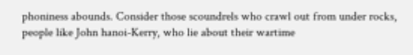phoniness abounds. Consider those scoundrels who crawl out from under rocks, people like John hanoi-Kerry, who lie about their wartime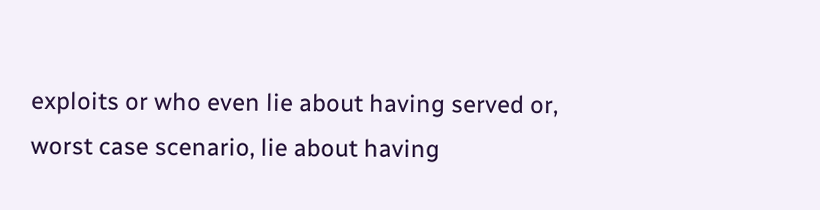exploits or who even lie about having served or, worst case scenario, lie about having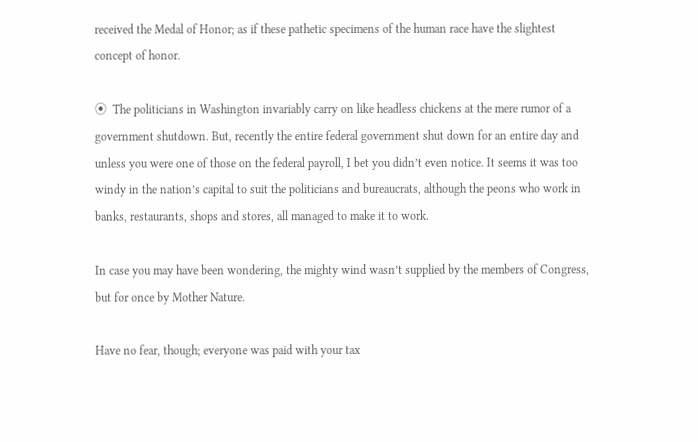received the Medal of Honor; as if these pathetic specimens of the human race have the slightest concept of honor.

⦿  The politicians in Washington invariably carry on like headless chickens at the mere rumor of a government shutdown. But, recently the entire federal government shut down for an entire day and unless you were one of those on the federal payroll, I bet you didn’t even notice. It seems it was too windy in the nation’s capital to suit the politicians and bureaucrats, although the peons who work in banks, restaurants, shops and stores, all managed to make it to work.

In case you may have been wondering, the mighty wind wasn’t supplied by the members of Congress, but for once by Mother Nature.

Have no fear, though; everyone was paid with your tax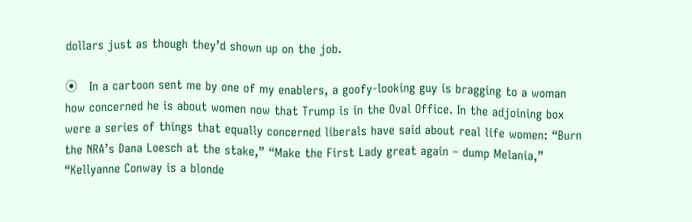dollars just as though they’d shown up on the job.

⦿   In a cartoon sent me by one of my enablers, a goofy-looking guy is bragging to a woman how concerned he is about women now that Trump is in the Oval Office. In the adjoining box were a series of things that equally concerned liberals have said about real life women: “Burn the NRA’s Dana Loesch at the stake,” “Make the First Lady great again – dump Melania,” “Kellyanne Conway is a blonde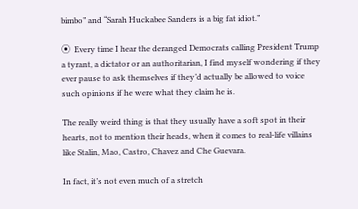bimbo” and “Sarah Huckabee Sanders is a big fat idiot.”

⦿  Every time I hear the deranged Democrats calling President Trump a tyrant, a dictator or an authoritarian, I find myself wondering if they ever pause to ask themselves if they’d actually be allowed to voice such opinions if he were what they claim he is.

The really weird thing is that they usually have a soft spot in their hearts, not to mention their heads, when it comes to real-life villains like Stalin, Mao, Castro, Chavez and Che Guevara.

In fact, it’s not even much of a stretch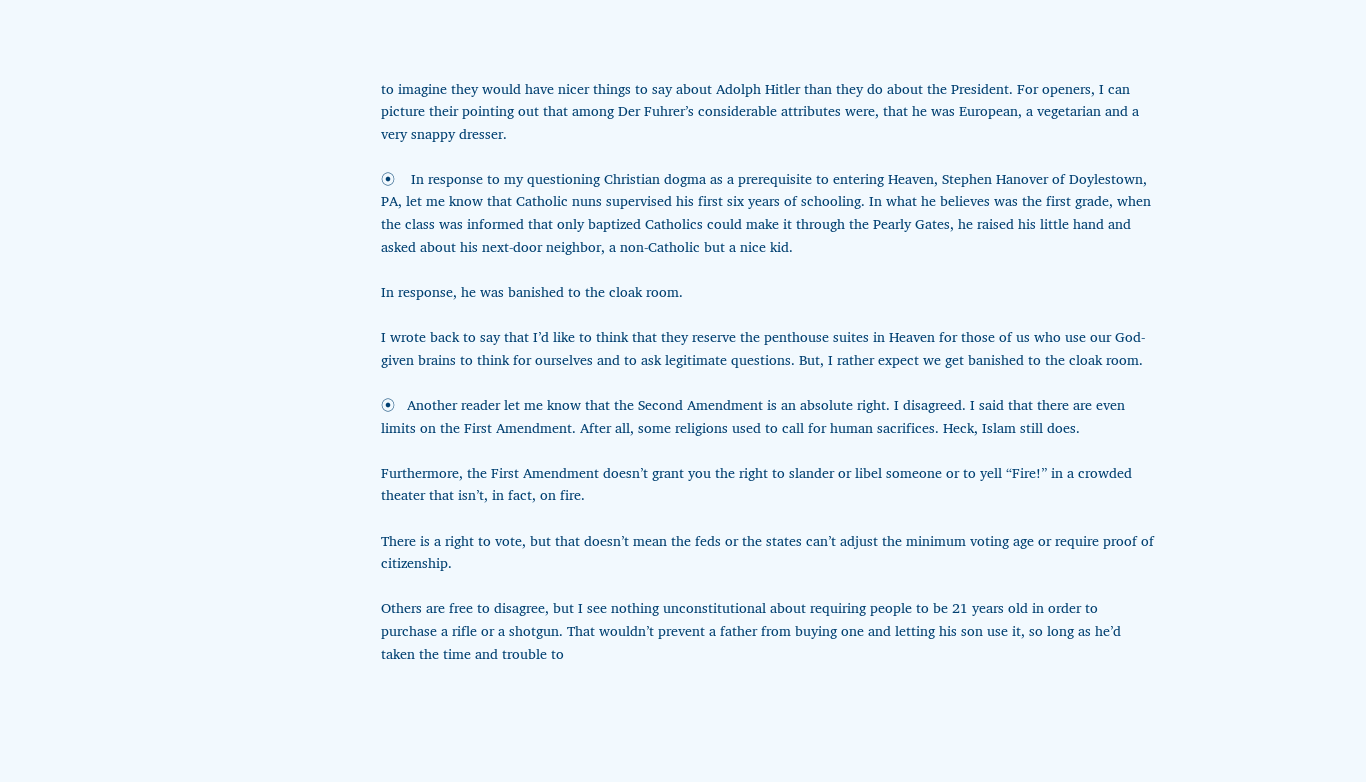to imagine they would have nicer things to say about Adolph Hitler than they do about the President. For openers, I can picture their pointing out that among Der Fuhrer’s considerable attributes were, that he was European, a vegetarian and a very snappy dresser.

⦿    In response to my questioning Christian dogma as a prerequisite to entering Heaven, Stephen Hanover of Doylestown, PA, let me know that Catholic nuns supervised his first six years of schooling. In what he believes was the first grade, when the class was informed that only baptized Catholics could make it through the Pearly Gates, he raised his little hand and asked about his next-door neighbor, a non-Catholic but a nice kid.

In response, he was banished to the cloak room.

I wrote back to say that I’d like to think that they reserve the penthouse suites in Heaven for those of us who use our God-given brains to think for ourselves and to ask legitimate questions. But, I rather expect we get banished to the cloak room.

⦿   Another reader let me know that the Second Amendment is an absolute right. I disagreed. I said that there are even limits on the First Amendment. After all, some religions used to call for human sacrifices. Heck, Islam still does.

Furthermore, the First Amendment doesn’t grant you the right to slander or libel someone or to yell “Fire!” in a crowded theater that isn’t, in fact, on fire.

There is a right to vote, but that doesn’t mean the feds or the states can’t adjust the minimum voting age or require proof of citizenship.

Others are free to disagree, but I see nothing unconstitutional about requiring people to be 21 years old in order to purchase a rifle or a shotgun. That wouldn’t prevent a father from buying one and letting his son use it, so long as he’d taken the time and trouble to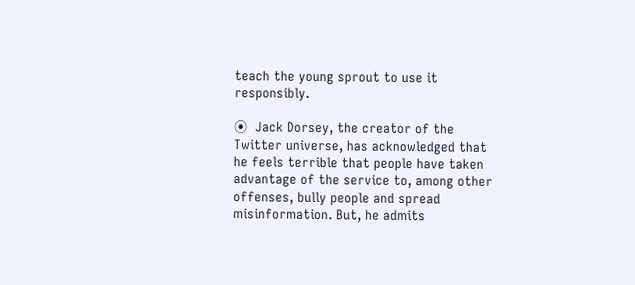teach the young sprout to use it responsibly.

⦿  Jack Dorsey, the creator of the Twitter universe, has acknowledged that he feels terrible that people have taken advantage of the service to, among other offenses, bully people and spread misinformation. But, he admits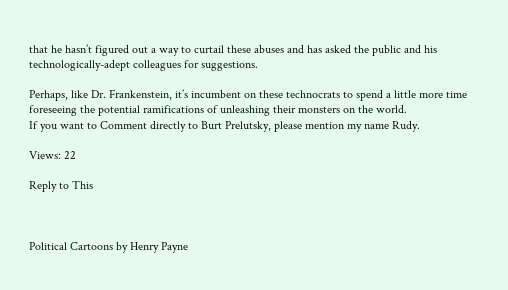that he hasn’t figured out a way to curtail these abuses and has asked the public and his technologically-adept colleagues for suggestions.

Perhaps, like Dr. Frankenstein, it’s incumbent on these technocrats to spend a little more time foreseeing the potential ramifications of unleashing their monsters on the world.
If you want to Comment directly to Burt Prelutsky, please mention my name Rudy.

Views: 22

Reply to This



Political Cartoons by Henry Payne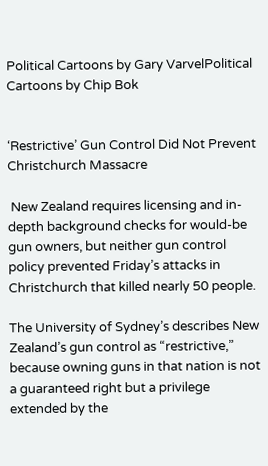Political Cartoons by Gary VarvelPolitical Cartoons by Chip Bok


‘Restrictive’ Gun Control Did Not Prevent Christchurch Massacre

 New Zealand requires licensing and in-depth background checks for would-be gun owners, but neither gun control policy prevented Friday’s attacks in Christchurch that killed nearly 50 people.

The University of Sydney’s describes New Zealand’s gun control as “restrictive,” because owning guns in that nation is not a guaranteed right but a privilege extended by the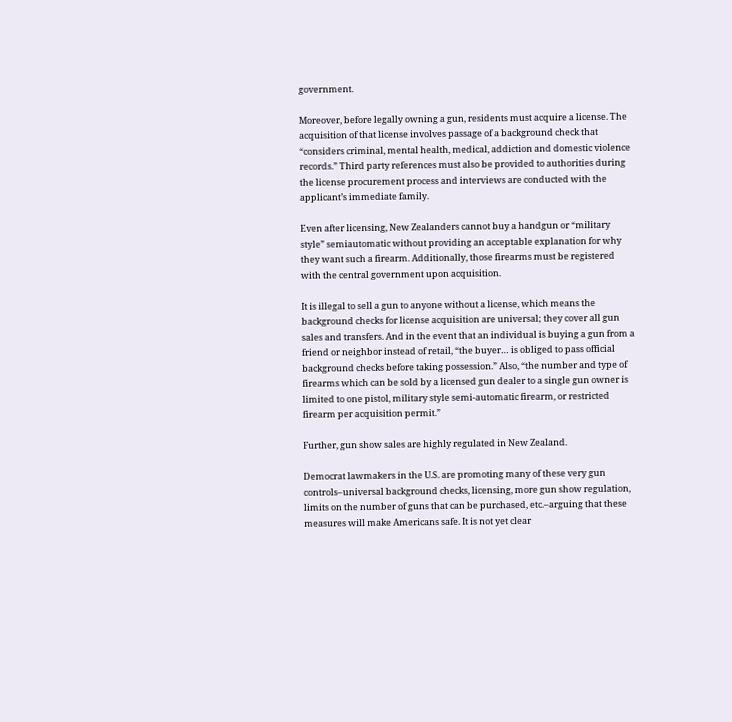government.

Moreover, before legally owning a gun, residents must acquire a license. The acquisition of that license involves passage of a background check that “considers criminal, mental health, medical, addiction and domestic violence records.” Third party references must also be provided to authorities during the license procurement process and interviews are conducted with the applicant’s immediate family.

Even after licensing, New Zealanders cannot buy a handgun or “military style” semiautomatic without providing an acceptable explanation for why they want such a firearm. Additionally, those firearms must be registered with the central government upon acquisition.

It is illegal to sell a gun to anyone without a license, which means the background checks for license acquisition are universal; they cover all gun sales and transfers. And in the event that an individual is buying a gun from a friend or neighbor instead of retail, “the buyer… is obliged to pass official background checks before taking possession.” Also, “the number and type of firearms which can be sold by a licensed gun dealer to a single gun owner is limited to one pistol, military style semi-automatic firearm, or restricted firearm per acquisition permit.”

Further, gun show sales are highly regulated in New Zealand.

Democrat lawmakers in the U.S. are promoting many of these very gun controls–universal background checks, licensing, more gun show regulation, limits on the number of guns that can be purchased, etc.–arguing that these measures will make Americans safe. It is not yet clear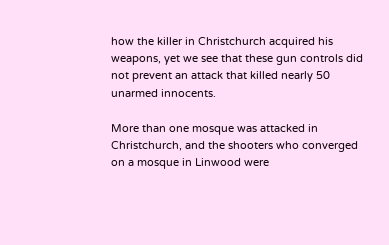how the killer in Christchurch acquired his weapons, yet we see that these gun controls did not prevent an attack that killed nearly 50 unarmed innocents.

More than one mosque was attacked in Christchurch, and the shooters who converged on a mosque in Linwood were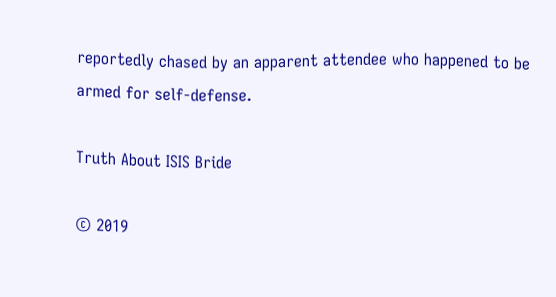reportedly chased by an apparent attendee who happened to be armed for self-defense.

Truth About ISIS Bride

© 2019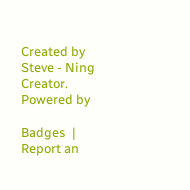Created by Steve - Ning Creator.   Powered by

Badges  |  Report an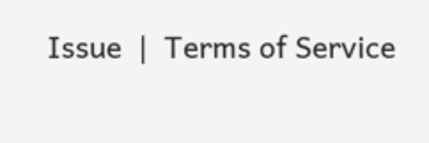Issue  |  Terms of Service